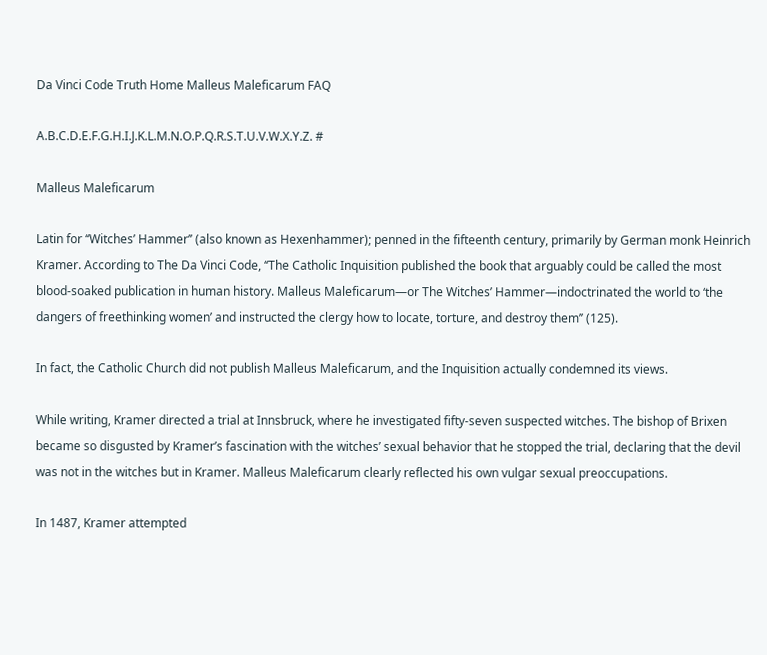Da Vinci Code Truth Home Malleus Maleficarum FAQ

A.B.C.D.E.F.G.H.I.J.K.L.M.N.O.P.Q.R.S.T.U.V.W.X.Y.Z. #

Malleus Maleficarum

Latin for ‘‘Witches’ Hammer’’ (also known as Hexenhammer); penned in the fifteenth century, primarily by German monk Heinrich Kramer. According to The Da Vinci Code, ‘‘The Catholic Inquisition published the book that arguably could be called the most blood-soaked publication in human history. Malleus Maleficarum—or The Witches’ Hammer—indoctrinated the world to ‘the dangers of freethinking women’ and instructed the clergy how to locate, torture, and destroy them’’ (125).

In fact, the Catholic Church did not publish Malleus Maleficarum, and the Inquisition actually condemned its views.

While writing, Kramer directed a trial at Innsbruck, where he investigated fifty-seven suspected witches. The bishop of Brixen became so disgusted by Kramer’s fascination with the witches’ sexual behavior that he stopped the trial, declaring that the devil was not in the witches but in Kramer. Malleus Maleficarum clearly reflected his own vulgar sexual preoccupations.

In 1487, Kramer attempted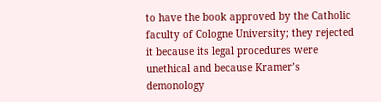to have the book approved by the Catholic faculty of Cologne University; they rejected it because its legal procedures were unethical and because Kramer’s demonology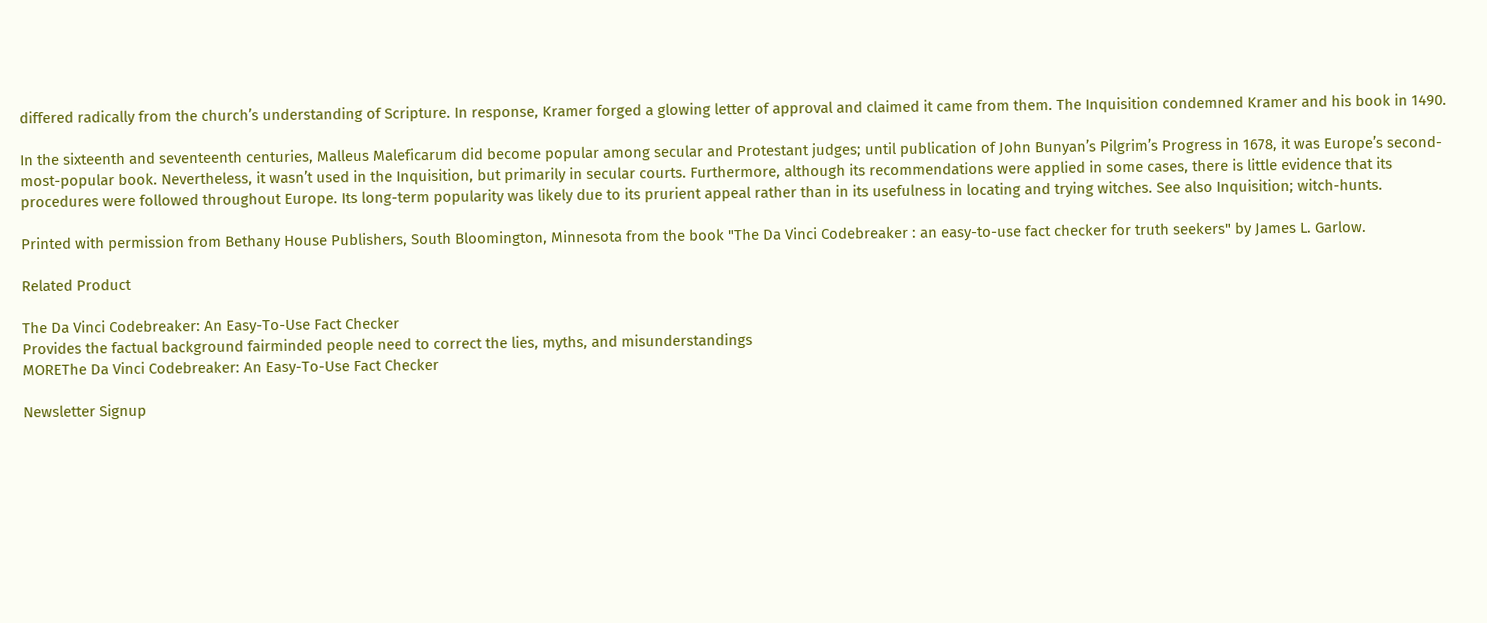differed radically from the church’s understanding of Scripture. In response, Kramer forged a glowing letter of approval and claimed it came from them. The Inquisition condemned Kramer and his book in 1490.

In the sixteenth and seventeenth centuries, Malleus Maleficarum did become popular among secular and Protestant judges; until publication of John Bunyan’s Pilgrim’s Progress in 1678, it was Europe’s second-most-popular book. Nevertheless, it wasn’t used in the Inquisition, but primarily in secular courts. Furthermore, although its recommendations were applied in some cases, there is little evidence that its procedures were followed throughout Europe. Its long-term popularity was likely due to its prurient appeal rather than in its usefulness in locating and trying witches. See also Inquisition; witch-hunts.

Printed with permission from Bethany House Publishers, South Bloomington, Minnesota from the book "The Da Vinci Codebreaker : an easy-to-use fact checker for truth seekers" by James L. Garlow.

Related Product

The Da Vinci Codebreaker: An Easy-To-Use Fact Checker
Provides the factual background fairminded people need to correct the lies, myths, and misunderstandings
MOREThe Da Vinci Codebreaker: An Easy-To-Use Fact Checker

Newsletter Signup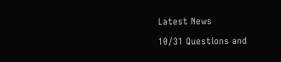Latest News
10/31 Questions and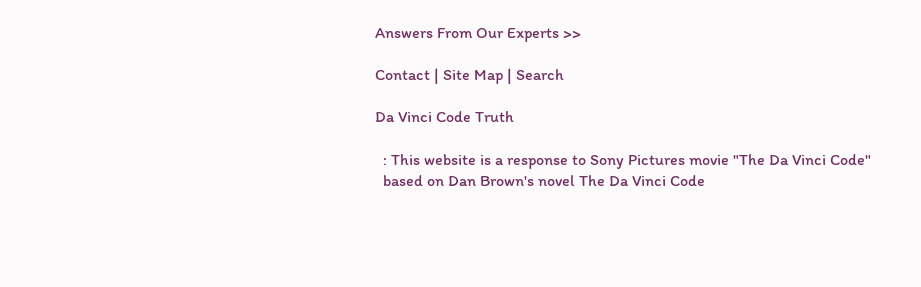Answers From Our Experts >>

Contact | Site Map | Search

Da Vinci Code Truth

  : This website is a response to Sony Pictures movie "The Da Vinci Code"
  based on Dan Brown's novel The Da Vinci Code